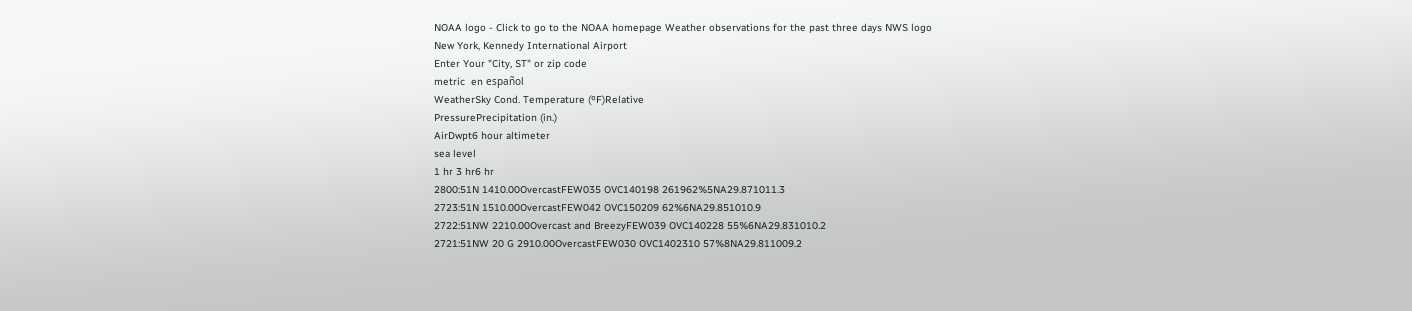NOAA logo - Click to go to the NOAA homepage Weather observations for the past three days NWS logo
New York, Kennedy International Airport
Enter Your "City, ST" or zip code
metric  en español
WeatherSky Cond. Temperature (ºF)Relative
PressurePrecipitation (in.)
AirDwpt6 hour altimeter
sea level
1 hr 3 hr6 hr
2800:51N 1410.00OvercastFEW035 OVC140198 261962%5NA29.871011.3
2723:51N 1510.00OvercastFEW042 OVC150209 62%6NA29.851010.9
2722:51NW 2210.00Overcast and BreezyFEW039 OVC140228 55%6NA29.831010.2
2721:51NW 20 G 2910.00OvercastFEW030 OVC1402310 57%8NA29.811009.2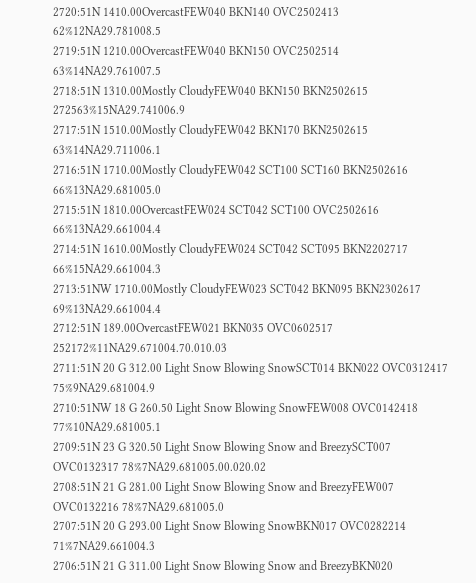2720:51N 1410.00OvercastFEW040 BKN140 OVC2502413 62%12NA29.781008.5
2719:51N 1210.00OvercastFEW040 BKN150 OVC2502514 63%14NA29.761007.5
2718:51N 1310.00Mostly CloudyFEW040 BKN150 BKN2502615 272563%15NA29.741006.9
2717:51N 1510.00Mostly CloudyFEW042 BKN170 BKN2502615 63%14NA29.711006.1
2716:51N 1710.00Mostly CloudyFEW042 SCT100 SCT160 BKN2502616 66%13NA29.681005.0
2715:51N 1810.00OvercastFEW024 SCT042 SCT100 OVC2502616 66%13NA29.661004.4
2714:51N 1610.00Mostly CloudyFEW024 SCT042 SCT095 BKN2202717 66%15NA29.661004.3
2713:51NW 1710.00Mostly CloudyFEW023 SCT042 BKN095 BKN2302617 69%13NA29.661004.4
2712:51N 189.00OvercastFEW021 BKN035 OVC0602517 252172%11NA29.671004.70.010.03
2711:51N 20 G 312.00 Light Snow Blowing SnowSCT014 BKN022 OVC0312417 75%9NA29.681004.9
2710:51NW 18 G 260.50 Light Snow Blowing SnowFEW008 OVC0142418 77%10NA29.681005.1
2709:51N 23 G 320.50 Light Snow Blowing Snow and BreezySCT007 OVC0132317 78%7NA29.681005.00.020.02
2708:51N 21 G 281.00 Light Snow Blowing Snow and BreezyFEW007 OVC0132216 78%7NA29.681005.0
2707:51N 20 G 293.00 Light Snow Blowing SnowBKN017 OVC0282214 71%7NA29.661004.3
2706:51N 21 G 311.00 Light Snow Blowing Snow and BreezyBKN020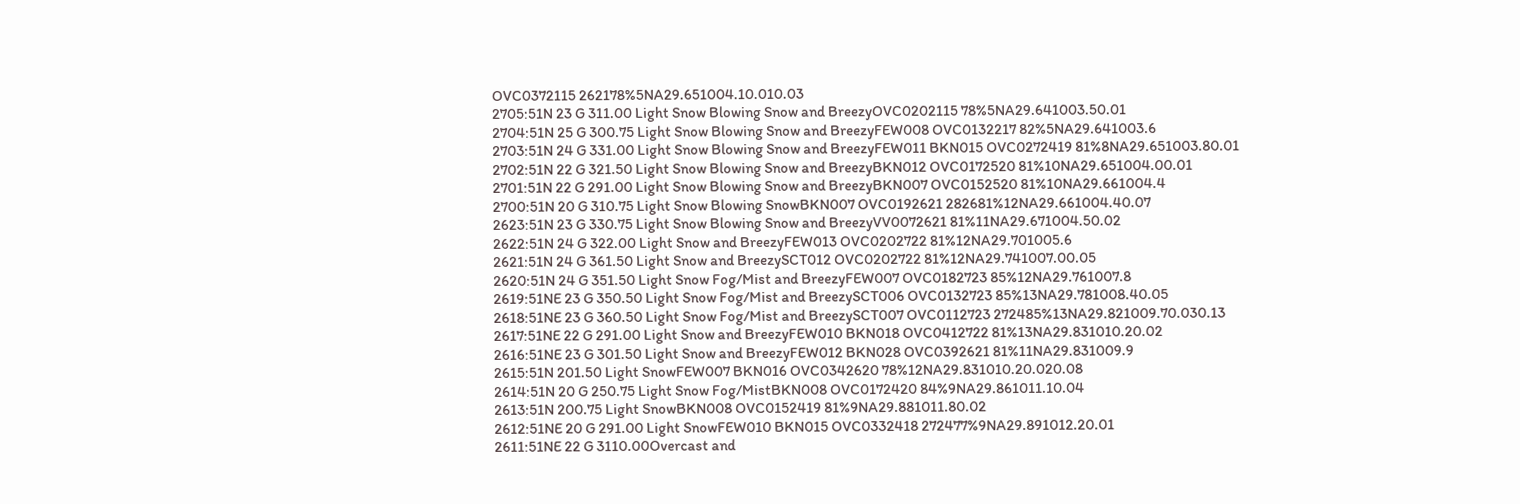OVC0372115 262178%5NA29.651004.10.010.03
2705:51N 23 G 311.00 Light Snow Blowing Snow and BreezyOVC0202115 78%5NA29.641003.50.01
2704:51N 25 G 300.75 Light Snow Blowing Snow and BreezyFEW008 OVC0132217 82%5NA29.641003.6
2703:51N 24 G 331.00 Light Snow Blowing Snow and BreezyFEW011 BKN015 OVC0272419 81%8NA29.651003.80.01
2702:51N 22 G 321.50 Light Snow Blowing Snow and BreezyBKN012 OVC0172520 81%10NA29.651004.00.01
2701:51N 22 G 291.00 Light Snow Blowing Snow and BreezyBKN007 OVC0152520 81%10NA29.661004.4
2700:51N 20 G 310.75 Light Snow Blowing SnowBKN007 OVC0192621 282681%12NA29.661004.40.07
2623:51N 23 G 330.75 Light Snow Blowing Snow and BreezyVV0072621 81%11NA29.671004.50.02
2622:51N 24 G 322.00 Light Snow and BreezyFEW013 OVC0202722 81%12NA29.701005.6
2621:51N 24 G 361.50 Light Snow and BreezySCT012 OVC0202722 81%12NA29.741007.00.05
2620:51N 24 G 351.50 Light Snow Fog/Mist and BreezyFEW007 OVC0182723 85%12NA29.761007.8
2619:51NE 23 G 350.50 Light Snow Fog/Mist and BreezySCT006 OVC0132723 85%13NA29.781008.40.05
2618:51NE 23 G 360.50 Light Snow Fog/Mist and BreezySCT007 OVC0112723 272485%13NA29.821009.70.030.13
2617:51NE 22 G 291.00 Light Snow and BreezyFEW010 BKN018 OVC0412722 81%13NA29.831010.20.02
2616:51NE 23 G 301.50 Light Snow and BreezyFEW012 BKN028 OVC0392621 81%11NA29.831009.9
2615:51N 201.50 Light SnowFEW007 BKN016 OVC0342620 78%12NA29.831010.20.020.08
2614:51N 20 G 250.75 Light Snow Fog/MistBKN008 OVC0172420 84%9NA29.861011.10.04
2613:51N 200.75 Light SnowBKN008 OVC0152419 81%9NA29.881011.80.02
2612:51NE 20 G 291.00 Light SnowFEW010 BKN015 OVC0332418 272477%9NA29.891012.20.01
2611:51NE 22 G 3110.00Overcast and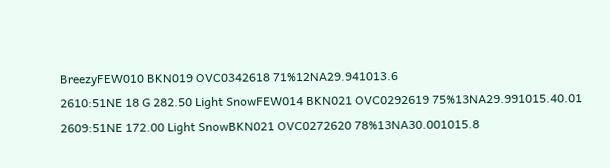BreezyFEW010 BKN019 OVC0342618 71%12NA29.941013.6
2610:51NE 18 G 282.50 Light SnowFEW014 BKN021 OVC0292619 75%13NA29.991015.40.01
2609:51NE 172.00 Light SnowBKN021 OVC0272620 78%13NA30.001015.8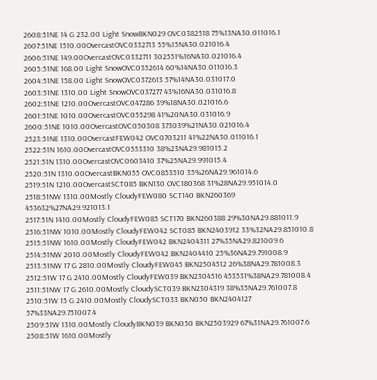2608:51NE 14 G 232.00 Light SnowBKN029 OVC0382518 75%13NA30.011016.1
2607:51NE 1510.00OvercastOVC0332713 55%15NA30.021016.4
2606:51NE 149.00OvercastOVC0332711 302551%16NA30.021016.4
2605:51NE 168.00 Light SnowOVC0352614 60%14NA30.011016.3
2604:51NE 158.00 Light SnowOVC0372613 57%14NA30.031017.0
2603:51NE 1310.00 Light SnowOVC037277 43%16NA30.031016.8
2602:51NE 1210.00OvercastOVC047286 39%18NA30.021016.6
2601:51NE 1010.00OvercastOVC055298 41%20NA30.031016.9
2600:51NE 1010.00OvercastOVC050308 373039%21NA30.021016.4
2523:51NE 1310.00OvercastFEW042 OVC0703211 41%22NA30.011016.1
2522:51N 1610.00OvercastOVC0553310 38%23NA29.981015.2
2521:51N 1310.00OvercastOVC0603410 37%25NA29.991015.4
2520:51N 1310.00OvercastBKN055 OVC0853510 35%26NA29.961014.6
2519:51N 1210.00OvercastSCT085 BKN130 OVC180368 31%28NA29.951014.0
2518:51NW 1310.00Mostly CloudyFEW080 SCT140 BKN260369 453632%27NA29.921013.1
2517:51N 1410.00Mostly CloudyFEW085 SCT170 BKN260388 29%30NA29.881011.9
2516:51NW 1010.00Mostly CloudyFEW042 SCT085 BKN2403912 33%32NA29.851010.8
2515:51NW 1610.00Mostly CloudyFEW042 BKN2404311 27%35NA29.821009.6
2514:51NW 2010.00Mostly CloudyFEW042 BKN2404410 25%36NA29.791008.9
2513:51NW 17 G 2810.00Mostly CloudyFEW045 BKN2504512 26%38NA29.781008.3
2512:51W 17 G 2410.00Mostly CloudyFEW039 BKN2304516 453531%38NA29.781008.4
2511:51NW 17 G 2610.00Mostly CloudySCT039 BKN2304319 38%35NA29.761007.8
2510:51W 15 G 2410.00Mostly CloudySCT033 BKN050 BKN2404127 57%33NA29.751007.4
2509:51W 1310.00Mostly CloudyBKN039 BKN050 BKN2503929 67%31NA29.761007.6
2508:51W 1610.00Mostly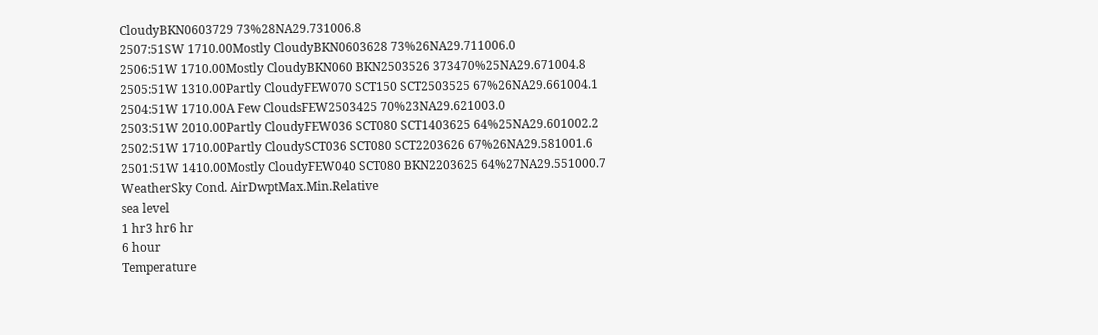CloudyBKN0603729 73%28NA29.731006.8
2507:51SW 1710.00Mostly CloudyBKN0603628 73%26NA29.711006.0
2506:51W 1710.00Mostly CloudyBKN060 BKN2503526 373470%25NA29.671004.8
2505:51W 1310.00Partly CloudyFEW070 SCT150 SCT2503525 67%26NA29.661004.1
2504:51W 1710.00A Few CloudsFEW2503425 70%23NA29.621003.0
2503:51W 2010.00Partly CloudyFEW036 SCT080 SCT1403625 64%25NA29.601002.2
2502:51W 1710.00Partly CloudySCT036 SCT080 SCT2203626 67%26NA29.581001.6
2501:51W 1410.00Mostly CloudyFEW040 SCT080 BKN2203625 64%27NA29.551000.7
WeatherSky Cond. AirDwptMax.Min.Relative
sea level
1 hr3 hr6 hr
6 hour
Temperature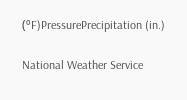(ºF)PressurePrecipitation (in.)

National Weather Service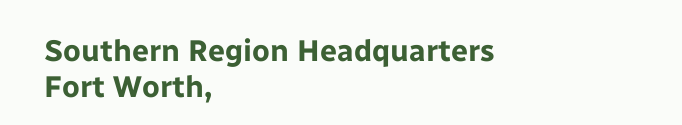Southern Region Headquarters
Fort Worth,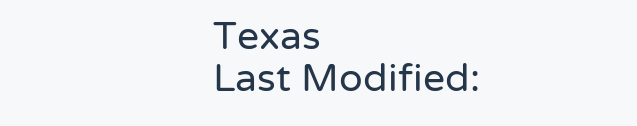Texas
Last Modified: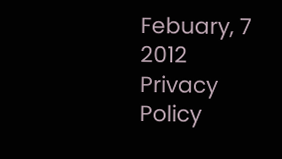Febuary, 7 2012
Privacy Policy